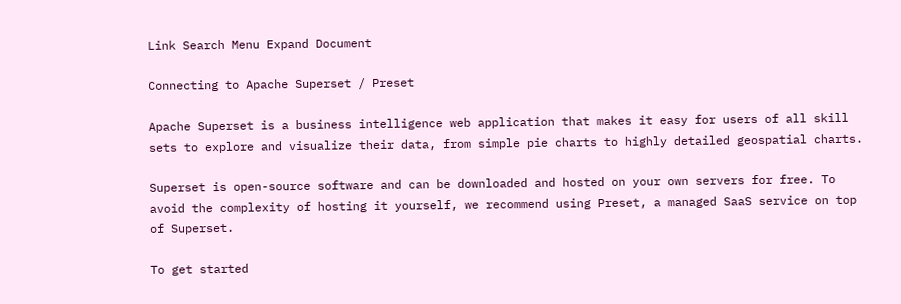Link Search Menu Expand Document

Connecting to Apache Superset / Preset

Apache Superset is a business intelligence web application that makes it easy for users of all skill sets to explore and visualize their data, from simple pie charts to highly detailed geospatial charts.

Superset is open-source software and can be downloaded and hosted on your own servers for free. To avoid the complexity of hosting it yourself, we recommend using Preset, a managed SaaS service on top of Superset.

To get started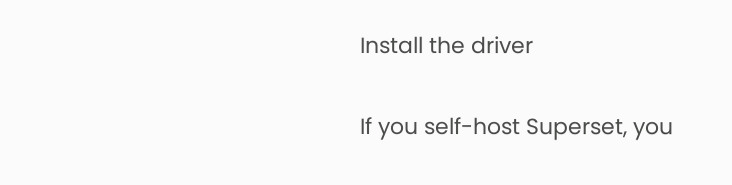Install the driver

If you self-host Superset, you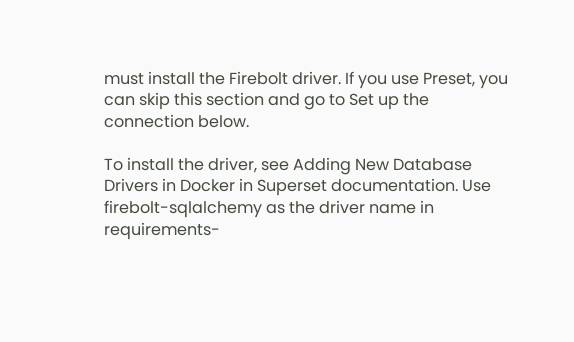must install the Firebolt driver. If you use Preset, you can skip this section and go to Set up the connection below.

To install the driver, see Adding New Database Drivers in Docker in Superset documentation. Use firebolt-sqlalchemy as the driver name in requirements-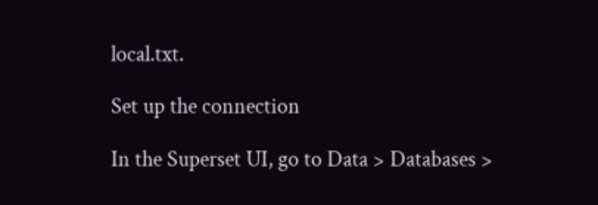local.txt.

Set up the connection

In the Superset UI, go to Data > Databases >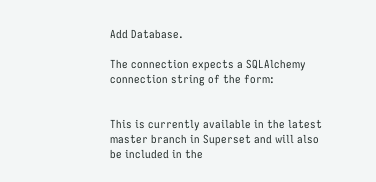Add Database.

The connection expects a SQLAlchemy connection string of the form:


This is currently available in the latest master branch in Superset and will also be included in the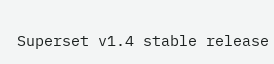Superset v1.4 stable release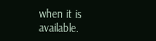when it is available.